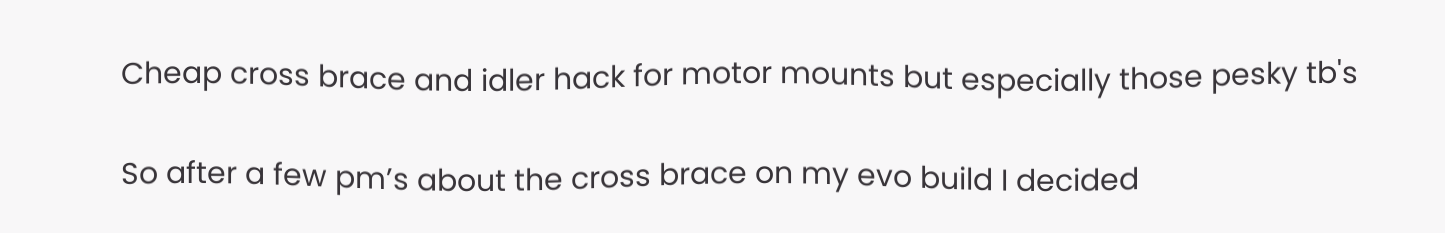Cheap cross brace and idler hack for motor mounts but especially those pesky tb's

So after a few pm’s about the cross brace on my evo build I decided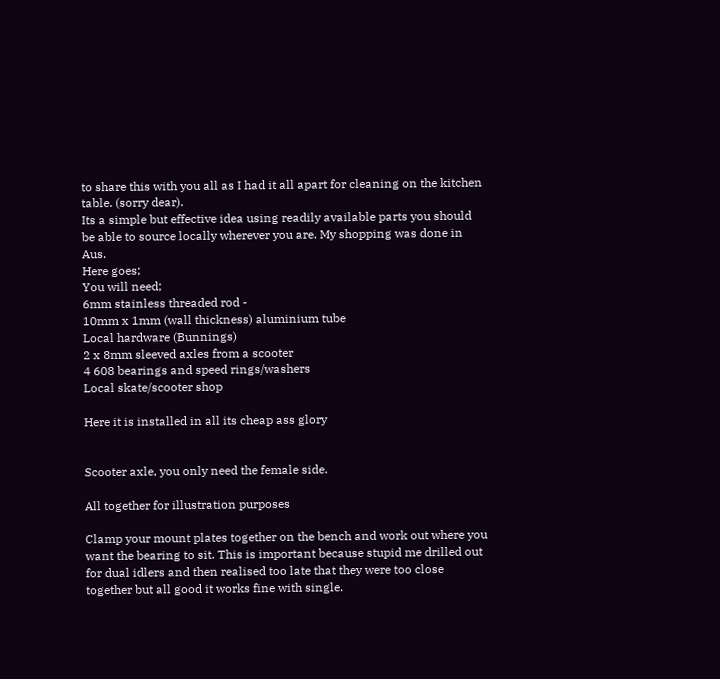to share this with you all as I had it all apart for cleaning on the kitchen table. (sorry dear).
Its a simple but effective idea using readily available parts you should be able to source locally wherever you are. My shopping was done in Aus.
Here goes;
You will need;
6mm stainless threaded rod -
10mm x 1mm (wall thickness) aluminium tube
Local hardware (Bunnings)
2 x 8mm sleeved axles from a scooter
4 608 bearings and speed rings/washers
Local skate/scooter shop

Here it is installed in all its cheap ass glory


Scooter axle, you only need the female side.

All together for illustration purposes

Clamp your mount plates together on the bench and work out where you want the bearing to sit. This is important because stupid me drilled out for dual idlers and then realised too late that they were too close together but all good it works fine with single.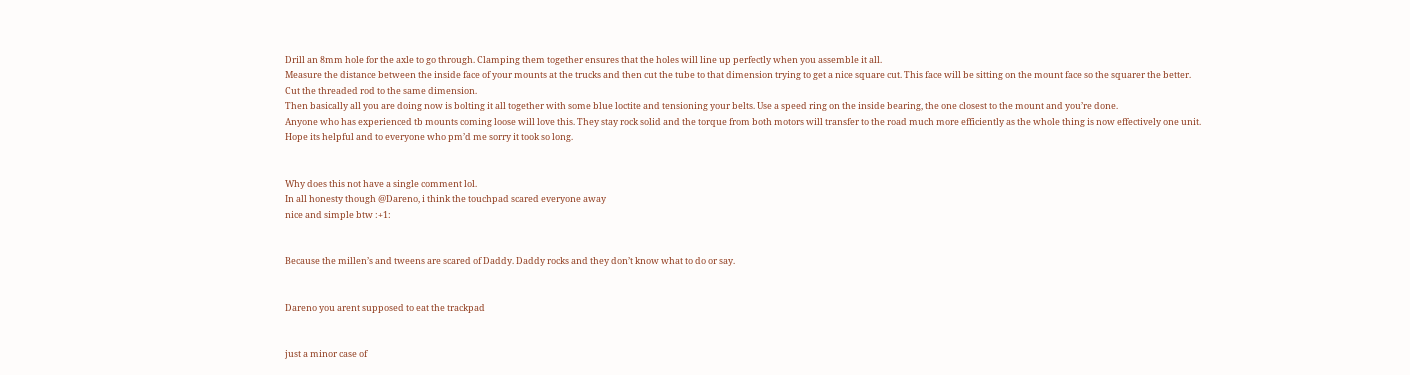Drill an 8mm hole for the axle to go through. Clamping them together ensures that the holes will line up perfectly when you assemble it all.
Measure the distance between the inside face of your mounts at the trucks and then cut the tube to that dimension trying to get a nice square cut. This face will be sitting on the mount face so the squarer the better.
Cut the threaded rod to the same dimension.
Then basically all you are doing now is bolting it all together with some blue loctite and tensioning your belts. Use a speed ring on the inside bearing, the one closest to the mount and you’re done.
Anyone who has experienced tb mounts coming loose will love this. They stay rock solid and the torque from both motors will transfer to the road much more efficiently as the whole thing is now effectively one unit.
Hope its helpful and to everyone who pm’d me sorry it took so long.


Why does this not have a single comment lol.
In all honesty though @Dareno, i think the touchpad scared everyone away
nice and simple btw :+1:


Because the millen’s and tweens are scared of Daddy. Daddy rocks and they don’t know what to do or say.


Dareno you arent supposed to eat the trackpad


just a minor case of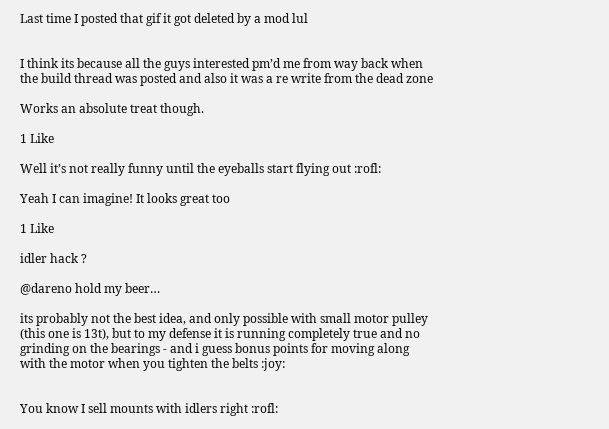Last time I posted that gif it got deleted by a mod lul


I think its because all the guys interested pm’d me from way back when the build thread was posted and also it was a re write from the dead zone

Works an absolute treat though.

1 Like

Well it’s not really funny until the eyeballs start flying out :rofl:

Yeah I can imagine! It looks great too

1 Like

idler hack ?

@dareno hold my beer…

its probably not the best idea, and only possible with small motor pulley (this one is 13t), but to my defense it is running completely true and no grinding on the bearings - and i guess bonus points for moving along with the motor when you tighten the belts :joy:


You know I sell mounts with idlers right :rofl: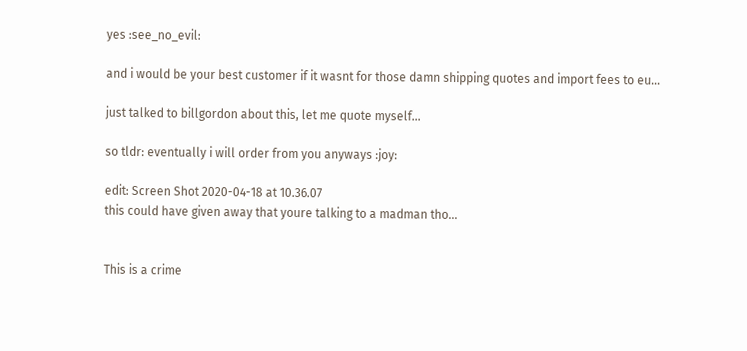yes :see_no_evil:

and i would be your best customer if it wasnt for those damn shipping quotes and import fees to eu…

just talked to billgordon about this, let me quote myself…

so tldr: eventually i will order from you anyways :joy:

edit: Screen Shot 2020-04-18 at 10.36.07
this could have given away that youre talking to a madman tho…


This is a crime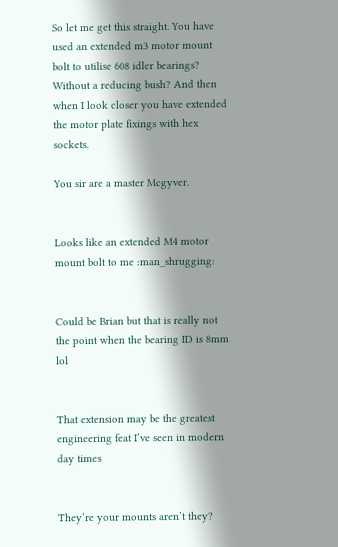So let me get this straight. You have used an extended m3 motor mount bolt to utilise 608 idler bearings? Without a reducing bush? And then when I look closer you have extended the motor plate fixings with hex sockets.

You sir are a master Mcgyver.


Looks like an extended M4 motor mount bolt to me :man_shrugging:


Could be Brian but that is really not the point when the bearing ID is 8mm lol


That extension may be the greatest engineering feat I’ve seen in modern day times


They’re your mounts aren’t they?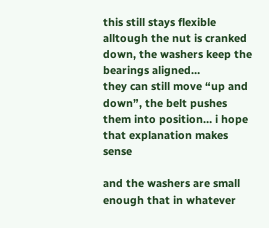this still stays flexible alltough the nut is cranked down, the washers keep the bearings aligned…
they can still move “up and down”, the belt pushes them into position… i hope that explanation makes sense

and the washers are small enough that in whatever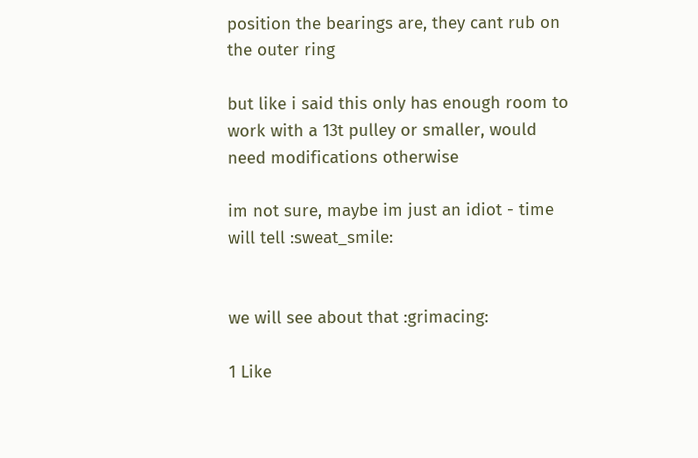position the bearings are, they cant rub on the outer ring

but like i said this only has enough room to work with a 13t pulley or smaller, would need modifications otherwise

im not sure, maybe im just an idiot - time will tell :sweat_smile:


we will see about that :grimacing:

1 Like